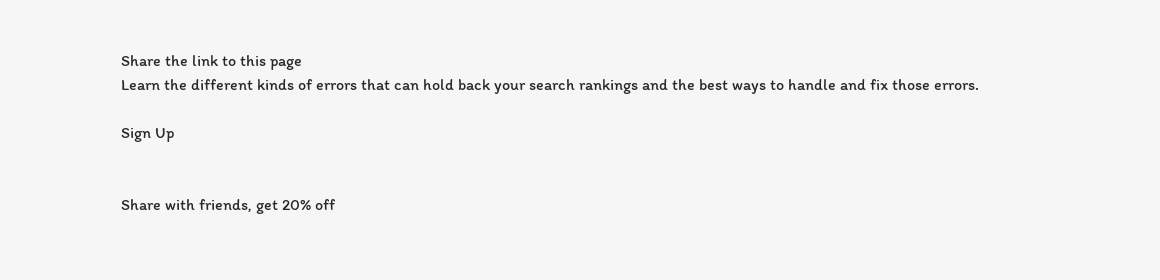Share the link to this page
Learn the different kinds of errors that can hold back your search rankings and the best ways to handle and fix those errors.

Sign Up


Share with friends, get 20% off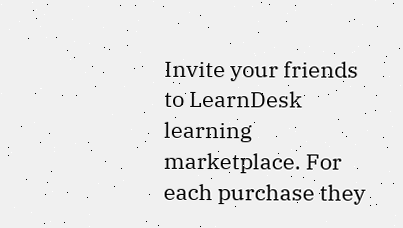Invite your friends to LearnDesk learning marketplace. For each purchase they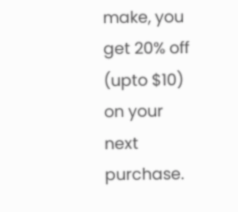make, you get 20% off (upto $10) on your next purchase.